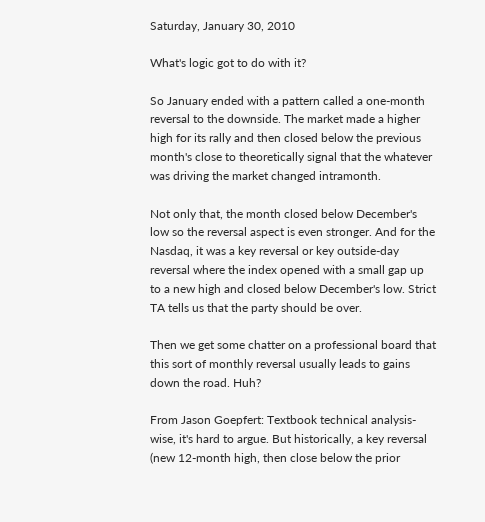Saturday, January 30, 2010

What's logic got to do with it?

So January ended with a pattern called a one-month reversal to the downside. The market made a higher high for its rally and then closed below the previous month's close to theoretically signal that the whatever was driving the market changed intramonth.

Not only that, the month closed below December's low so the reversal aspect is even stronger. And for the Nasdaq, it was a key reversal or key outside-day reversal where the index opened with a small gap up to a new high and closed below December's low. Strict TA tells us that the party should be over.

Then we get some chatter on a professional board that this sort of monthly reversal usually leads to gains down the road. Huh?

From Jason Goepfert: Textbook technical analysis-wise, it's hard to argue. But historically, a key reversal (new 12-month high, then close below the prior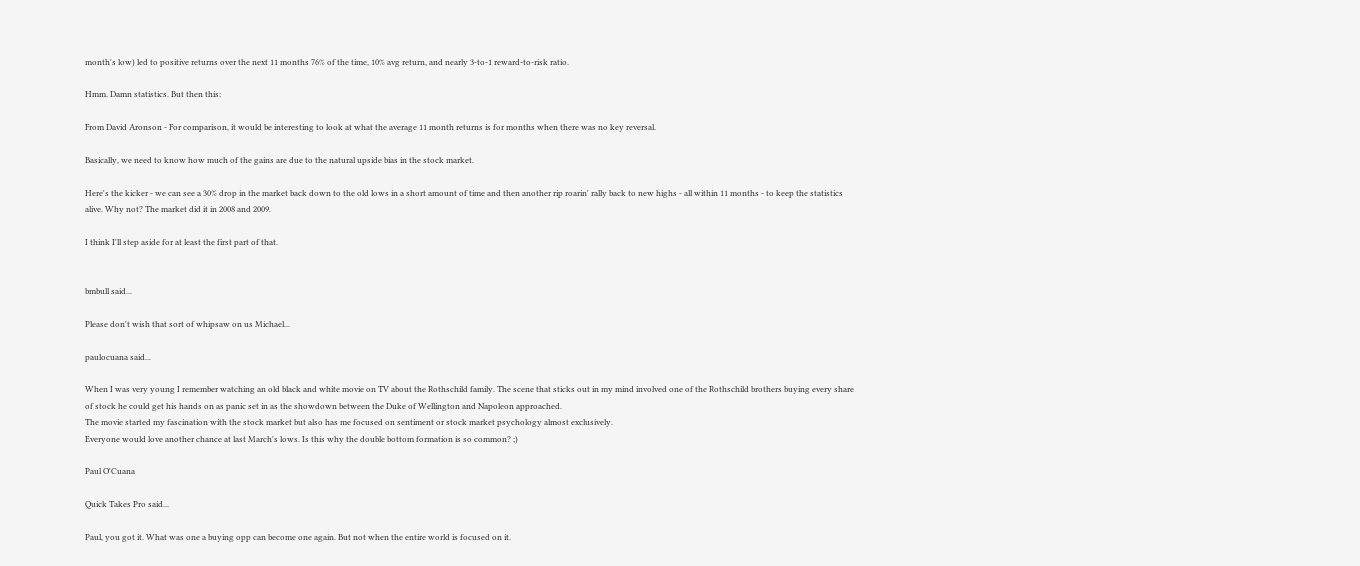month's low) led to positive returns over the next 11 months 76% of the time, 10% avg return, and nearly 3-to-1 reward-to-risk ratio.

Hmm. Damn statistics. But then this:

From David Aronson - For comparison, it would be interesting to look at what the average 11 month returns is for months when there was no key reversal.

Basically, we need to know how much of the gains are due to the natural upside bias in the stock market.

Here's the kicker - we can see a 30% drop in the market back down to the old lows in a short amount of time and then another rip roarin' rally back to new highs - all within 11 months - to keep the statistics alive. Why not? The market did it in 2008 and 2009.

I think I'll step aside for at least the first part of that.


bmbull said...

Please don't wish that sort of whipsaw on us Michael...

paulocuana said...

When I was very young I remember watching an old black and white movie on TV about the Rothschild family. The scene that sticks out in my mind involved one of the Rothschild brothers buying every share of stock he could get his hands on as panic set in as the showdown between the Duke of Wellington and Napoleon approached.
The movie started my fascination with the stock market but also has me focused on sentiment or stock market psychology almost exclusively.
Everyone would love another chance at last March's lows. Is this why the double bottom formation is so common? ;)

Paul O'Cuana

Quick Takes Pro said...

Paul, you got it. What was one a buying opp can become one again. But not when the entire world is focused on it.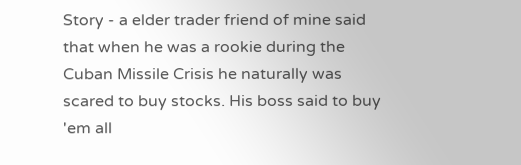Story - a elder trader friend of mine said that when he was a rookie during the Cuban Missile Crisis he naturally was scared to buy stocks. His boss said to buy 'em all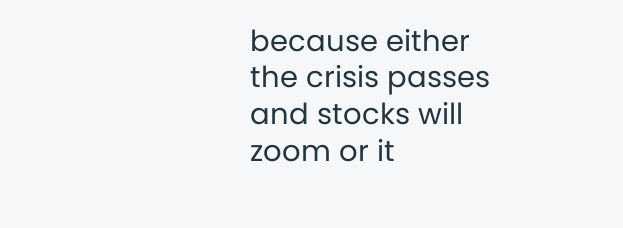because either the crisis passes and stocks will zoom or it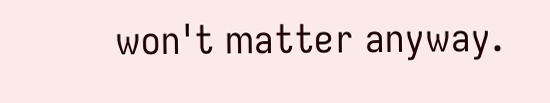won't matter anyway.